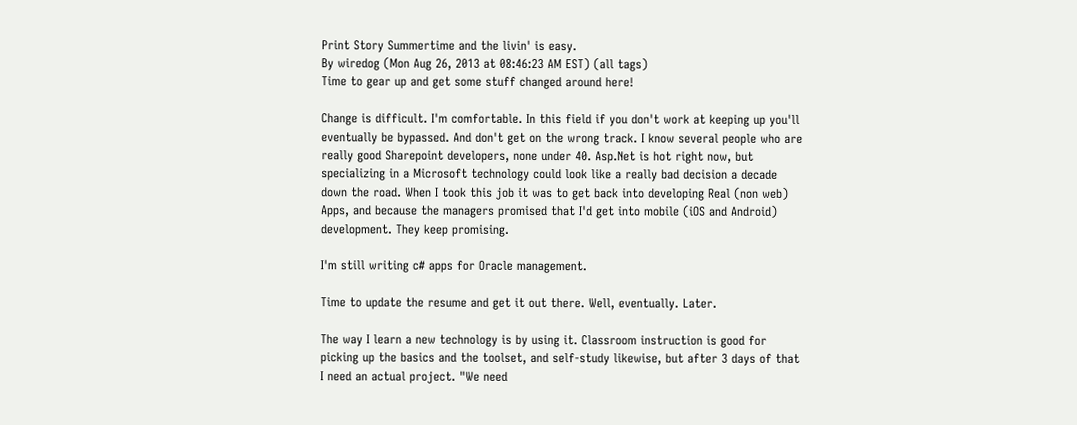Print Story Summertime and the livin' is easy.
By wiredog (Mon Aug 26, 2013 at 08:46:23 AM EST) (all tags)
Time to gear up and get some stuff changed around here!

Change is difficult. I'm comfortable. In this field if you don't work at keeping up you'll eventually be bypassed. And don't get on the wrong track. I know several people who are really good Sharepoint developers, none under 40. Asp.Net is hot right now, but specializing in a Microsoft technology could look like a really bad decision a decade down the road. When I took this job it was to get back into developing Real (non web) Apps, and because the managers promised that I'd get into mobile (iOS and Android) development. They keep promising.

I'm still writing c# apps for Oracle management.

Time to update the resume and get it out there. Well, eventually. Later.

The way I learn a new technology is by using it. Classroom instruction is good for picking up the basics and the toolset, and self-study likewise, but after 3 days of that I need an actual project. "We need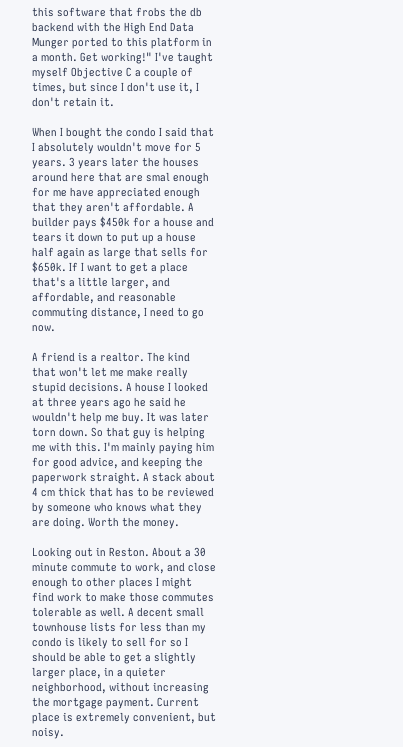this software that frobs the db backend with the High End Data Munger ported to this platform in a month. Get working!" I've taught myself Objective C a couple of times, but since I don't use it, I don't retain it.

When I bought the condo I said that I absolutely wouldn't move for 5 years. 3 years later the houses around here that are smal enough for me have appreciated enough that they aren't affordable. A builder pays $450k for a house and tears it down to put up a house half again as large that sells for $650k. If I want to get a place that's a little larger, and affordable, and reasonable commuting distance, I need to go now.

A friend is a realtor. The kind that won't let me make really stupid decisions. A house I looked at three years ago he said he wouldn't help me buy. It was later torn down. So that guy is helping me with this. I'm mainly paying him for good advice, and keeping the paperwork straight. A stack about 4 cm thick that has to be reviewed by someone who knows what they are doing. Worth the money.

Looking out in Reston. About a 30 minute commute to work, and close enough to other places I might find work to make those commutes tolerable as well. A decent small townhouse lists for less than my condo is likely to sell for so I should be able to get a slightly larger place, in a quieter neighborhood, without increasing the mortgage payment. Current place is extremely convenient, but noisy.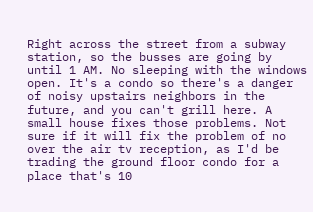Right across the street from a subway station, so the busses are going by until 1 AM. No sleeping with the windows open. It's a condo so there's a danger of noisy upstairs neighbors in the future, and you can't grill here. A small house fixes those problems. Not sure if it will fix the problem of no over the air tv reception, as I'd be trading the ground floor condo for a place that's 10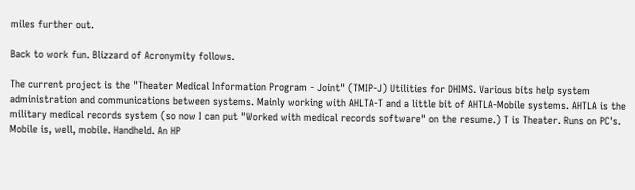miles further out.

Back to work fun. Blizzard of Acronymity follows.

The current project is the "Theater Medical Information Program - Joint" (TMIP-J) Utilities for DHIMS. Various bits help system administration and communications between systems. Mainly working with AHLTA-T and a little bit of AHTLA-Mobile systems. AHTLA is the military medical records system (so now I can put "Worked with medical records software" on the resume.) T is Theater. Runs on PC's. Mobile is, well, mobile. Handheld. An HP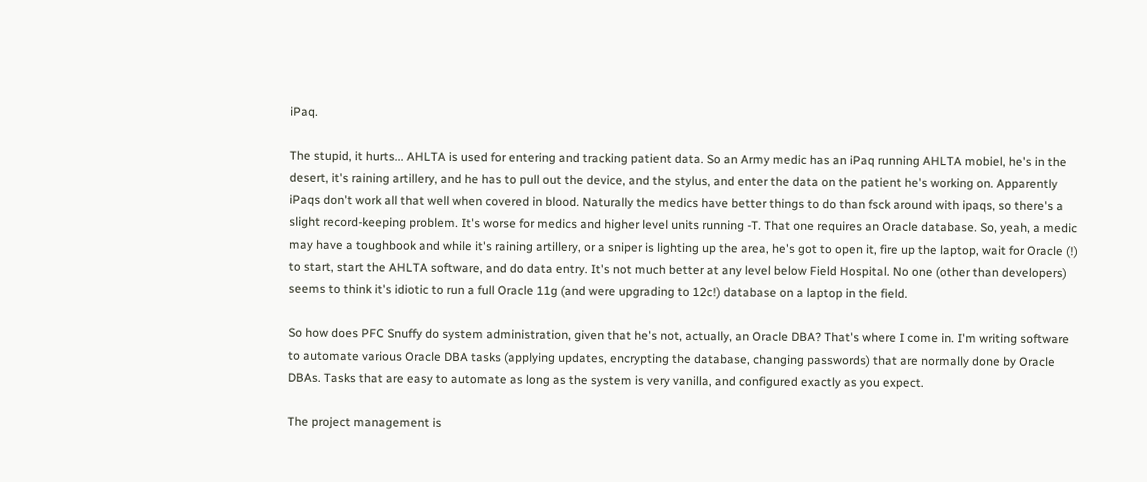iPaq.

The stupid, it hurts... AHLTA is used for entering and tracking patient data. So an Army medic has an iPaq running AHLTA mobiel, he's in the desert, it's raining artillery, and he has to pull out the device, and the stylus, and enter the data on the patient he's working on. Apparently iPaqs don't work all that well when covered in blood. Naturally the medics have better things to do than fsck around with ipaqs, so there's a slight record-keeping problem. It's worse for medics and higher level units running -T. That one requires an Oracle database. So, yeah, a medic may have a toughbook and while it's raining artillery, or a sniper is lighting up the area, he's got to open it, fire up the laptop, wait for Oracle (!) to start, start the AHLTA software, and do data entry. It's not much better at any level below Field Hospital. No one (other than developers) seems to think it's idiotic to run a full Oracle 11g (and were upgrading to 12c!) database on a laptop in the field.

So how does PFC Snuffy do system administration, given that he's not, actually, an Oracle DBA? That's where I come in. I'm writing software to automate various Oracle DBA tasks (applying updates, encrypting the database, changing passwords) that are normally done by Oracle DBAs. Tasks that are easy to automate as long as the system is very vanilla, and configured exactly as you expect.

The project management is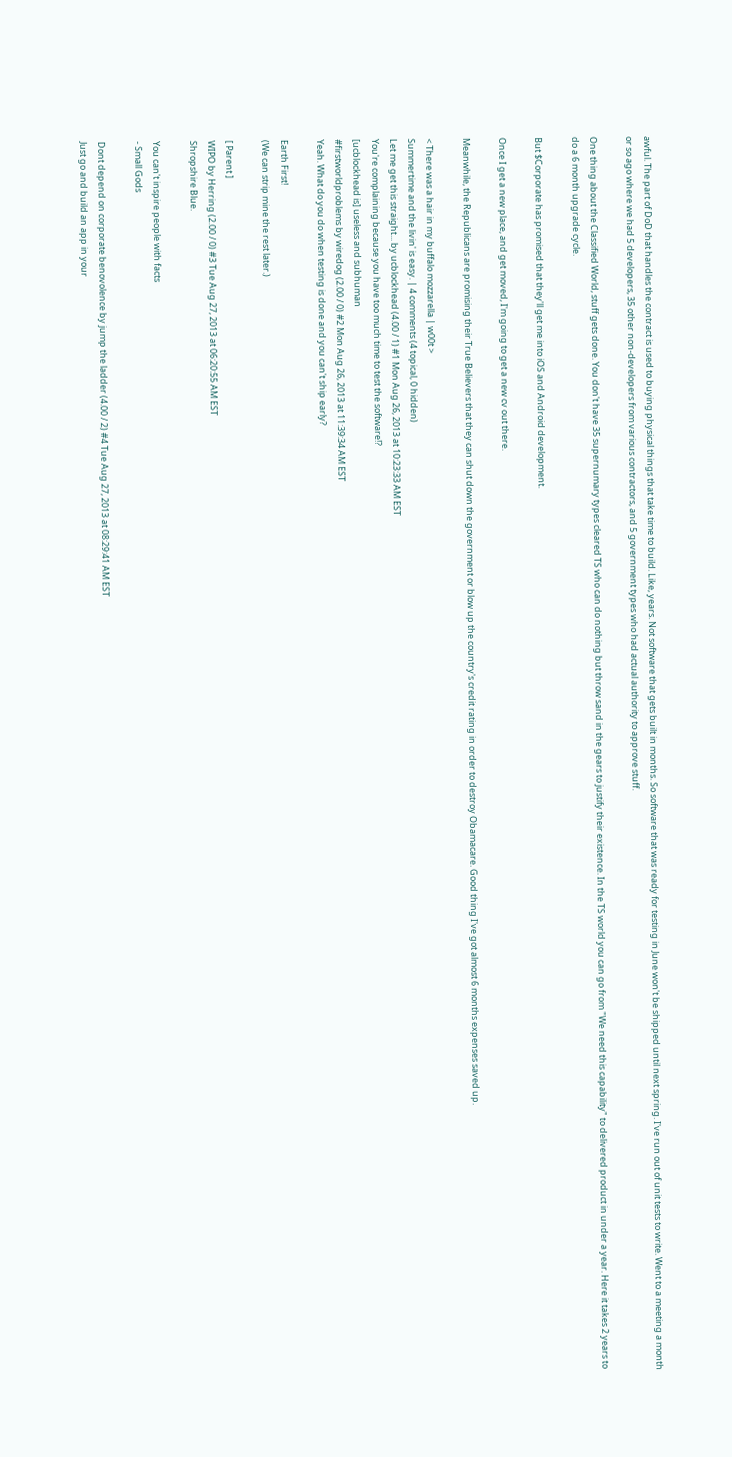awful. The part of DoD that handles the contract is used to buying physical things that take time to build. Like, years. Not software that gets built in months. So software that was ready for testing in June won't be shipped until next spring. I've run out of unit tests to write. Went to a meeting a month or so ago where we had 5 developers, 35 other non-developers from various contractors, and 5 government types who had actual authority to approve stuff.

One thing about the Classified World, stuff gets done. You don't have 35 supernumary types cleared TS who can do nothing but throw sand in the gears to justify their existence. In the TS world you can go from "We need this capability" to delivered product in under a year. Here it takes 2 years to do a 6 month upgrade cycle.

But $Corporate has promised that they'll get me into iOS and Android development.

Once I get a new place, and get moved, I'm going to get a new cv out there.

Meanwhile, the Republicans are promising their True Believers that they can shut down the government or blow up the country's credit rating in order to destroy Obamacare. Good thing I've got almost 6 months expenses saved up.

< There was a hair in my buffalo mozzarella | w00t >
Summertime and the livin' is easy. | 4 comments (4 topical, 0 hidden)
Let me get this straight... by ucblockhead (4.00 / 1) #1 Mon Aug 26, 2013 at 10:23:33 AM EST
You're complaining because you have too much time to test the software!?
[ucblockhead is] useless and subhuman
#firstworldproblems by wiredog (2.00 / 0) #2 Mon Aug 26, 2013 at 11:39:34 AM EST
Yeah. What do you do when testing is done and you can't ship early?

Earth First!
(We can strip mine the rest later.)

[ Parent ]
WIPO by Herring (2.00 / 0) #3 Tue Aug 27, 2013 at 06:20:55 AM EST
Shropshire Blue.

You can't inspire people with facts
- Small Gods

Dont depend on corporate benovolence by jump the ladder (4.00 / 2) #4 Tue Aug 27, 2013 at 08:29:41 AM EST
Just go and build an app in your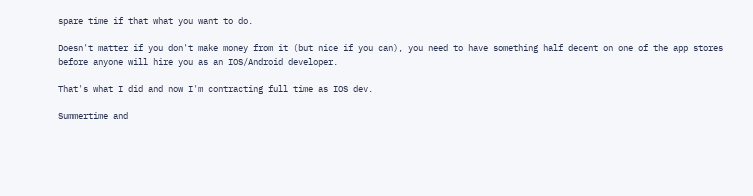spare time if that what you want to do.

Doesn't matter if you don't make money from it (but nice if you can), you need to have something half decent on one of the app stores before anyone will hire you as an IOS/Android developer.

That's what I did and now I'm contracting full time as IOS dev.

Summertime and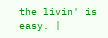the livin' is easy. |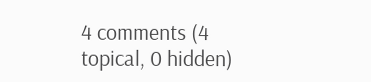4 comments (4 topical, 0 hidden)